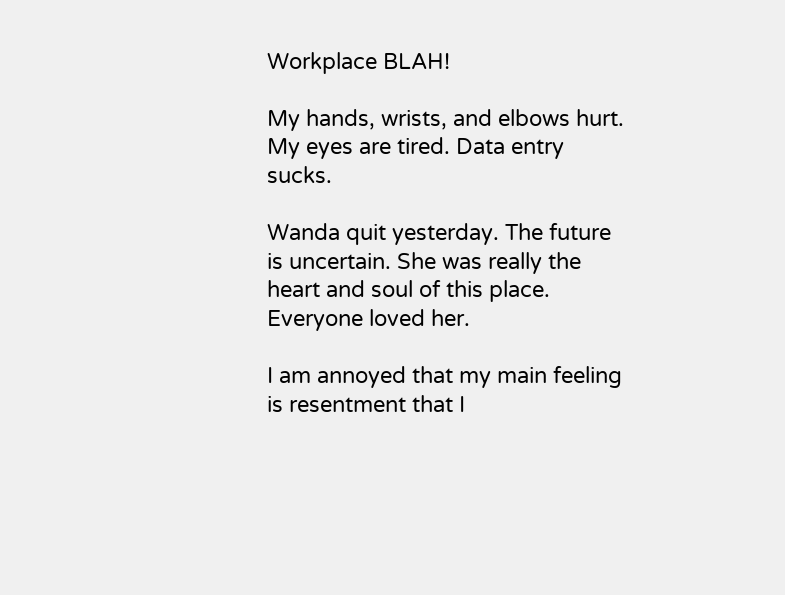Workplace BLAH!

My hands, wrists, and elbows hurt. My eyes are tired. Data entry sucks.

Wanda quit yesterday. The future is uncertain. She was really the heart and soul of this place. Everyone loved her.

I am annoyed that my main feeling is resentment that I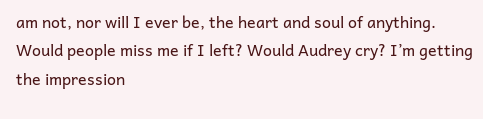am not, nor will I ever be, the heart and soul of anything. Would people miss me if I left? Would Audrey cry? I’m getting the impression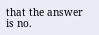that the answer is no.